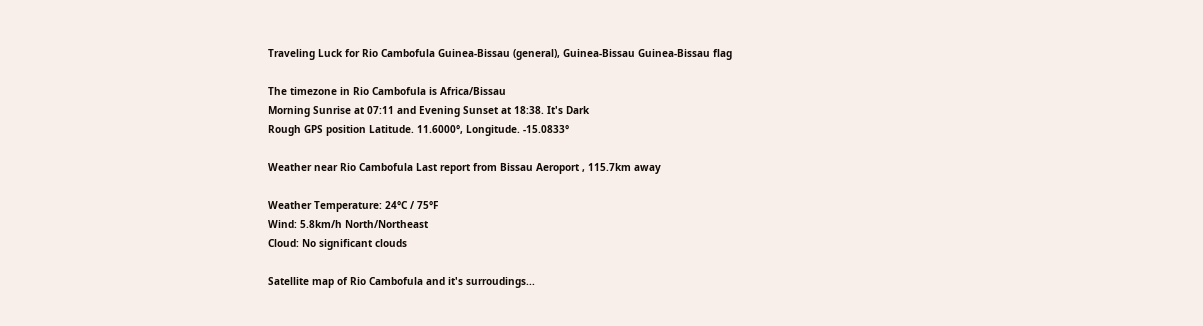Traveling Luck for Rio Cambofula Guinea-Bissau (general), Guinea-Bissau Guinea-Bissau flag

The timezone in Rio Cambofula is Africa/Bissau
Morning Sunrise at 07:11 and Evening Sunset at 18:38. It's Dark
Rough GPS position Latitude. 11.6000°, Longitude. -15.0833°

Weather near Rio Cambofula Last report from Bissau Aeroport , 115.7km away

Weather Temperature: 24°C / 75°F
Wind: 5.8km/h North/Northeast
Cloud: No significant clouds

Satellite map of Rio Cambofula and it's surroudings...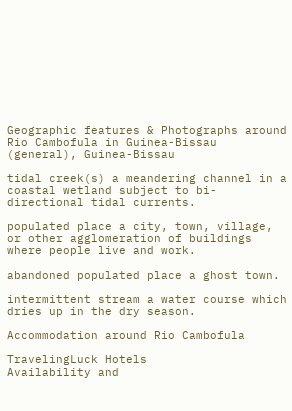Geographic features & Photographs around Rio Cambofula in Guinea-Bissau (general), Guinea-Bissau

tidal creek(s) a meandering channel in a coastal wetland subject to bi-directional tidal currents.

populated place a city, town, village, or other agglomeration of buildings where people live and work.

abandoned populated place a ghost town.

intermittent stream a water course which dries up in the dry season.

Accommodation around Rio Cambofula

TravelingLuck Hotels
Availability and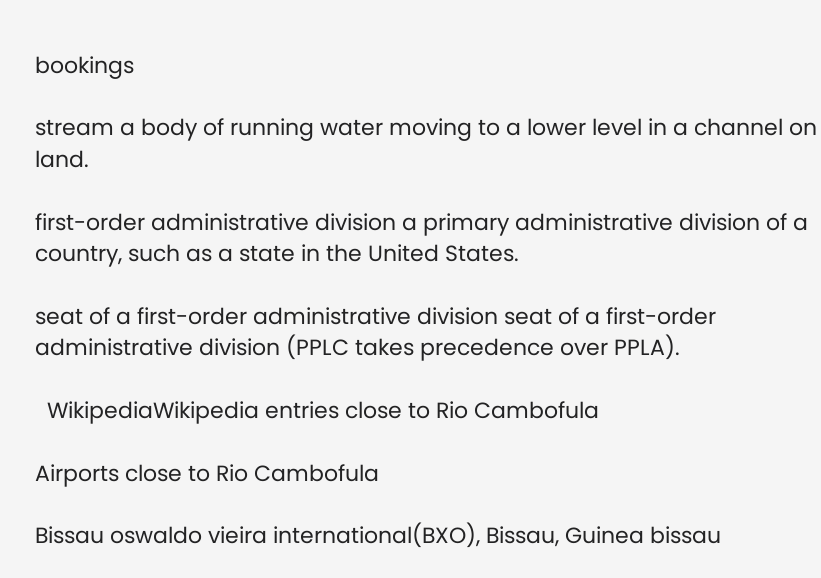bookings

stream a body of running water moving to a lower level in a channel on land.

first-order administrative division a primary administrative division of a country, such as a state in the United States.

seat of a first-order administrative division seat of a first-order administrative division (PPLC takes precedence over PPLA).

  WikipediaWikipedia entries close to Rio Cambofula

Airports close to Rio Cambofula

Bissau oswaldo vieira international(BXO), Bissau, Guinea bissau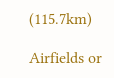(115.7km)

Airfields or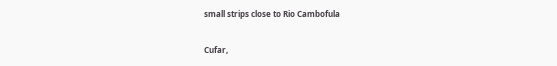small strips close to Rio Cambofula

Cufar,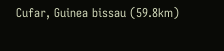Cufar, Guinea bissau (59.8km)